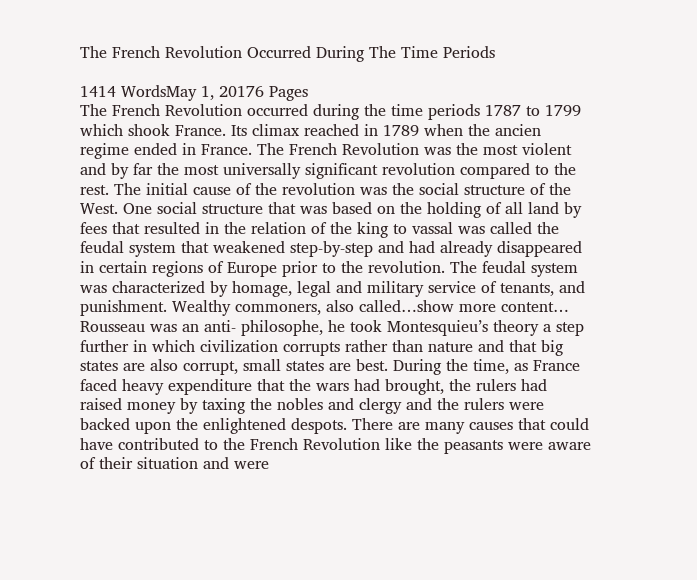The French Revolution Occurred During The Time Periods

1414 WordsMay 1, 20176 Pages
The French Revolution occurred during the time periods 1787 to 1799 which shook France. Its climax reached in 1789 when the ancien regime ended in France. The French Revolution was the most violent and by far the most universally significant revolution compared to the rest. The initial cause of the revolution was the social structure of the West. One social structure that was based on the holding of all land by fees that resulted in the relation of the king to vassal was called the feudal system that weakened step-by-step and had already disappeared in certain regions of Europe prior to the revolution. The feudal system was characterized by homage, legal and military service of tenants, and punishment. Wealthy commoners, also called…show more content…
Rousseau was an anti- philosophe, he took Montesquieu’s theory a step further in which civilization corrupts rather than nature and that big states are also corrupt, small states are best. During the time, as France faced heavy expenditure that the wars had brought, the rulers had raised money by taxing the nobles and clergy and the rulers were backed upon the enlightened despots. There are many causes that could have contributed to the French Revolution like the peasants were aware of their situation and were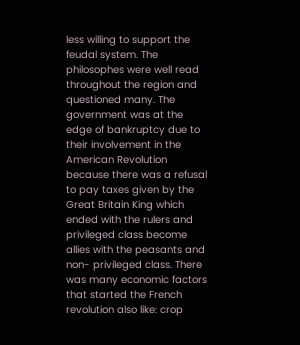less willing to support the feudal system. The philosophes were well read throughout the region and questioned many. The government was at the edge of bankruptcy due to their involvement in the American Revolution because there was a refusal to pay taxes given by the Great Britain King which ended with the rulers and privileged class become allies with the peasants and non- privileged class. There was many economic factors that started the French revolution also like: crop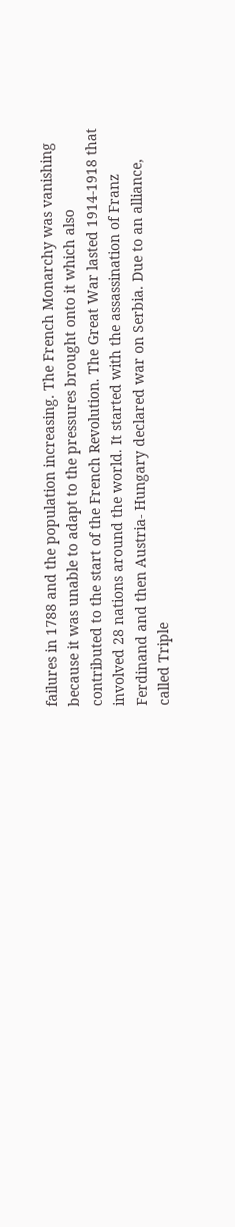failures in 1788 and the population increasing. The French Monarchy was vanishing because it was unable to adapt to the pressures brought onto it which also contributed to the start of the French Revolution. The Great War lasted 1914-1918 that involved 28 nations around the world. It started with the assassination of Franz Ferdinand and then Austria- Hungary declared war on Serbia. Due to an alliance, called Triple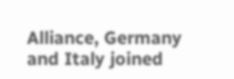Alliance, Germany and Italy joined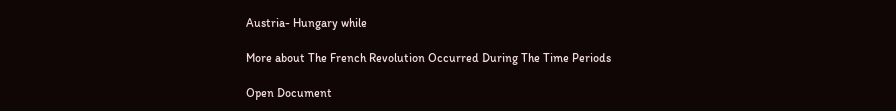Austria- Hungary while

More about The French Revolution Occurred During The Time Periods

Open Document